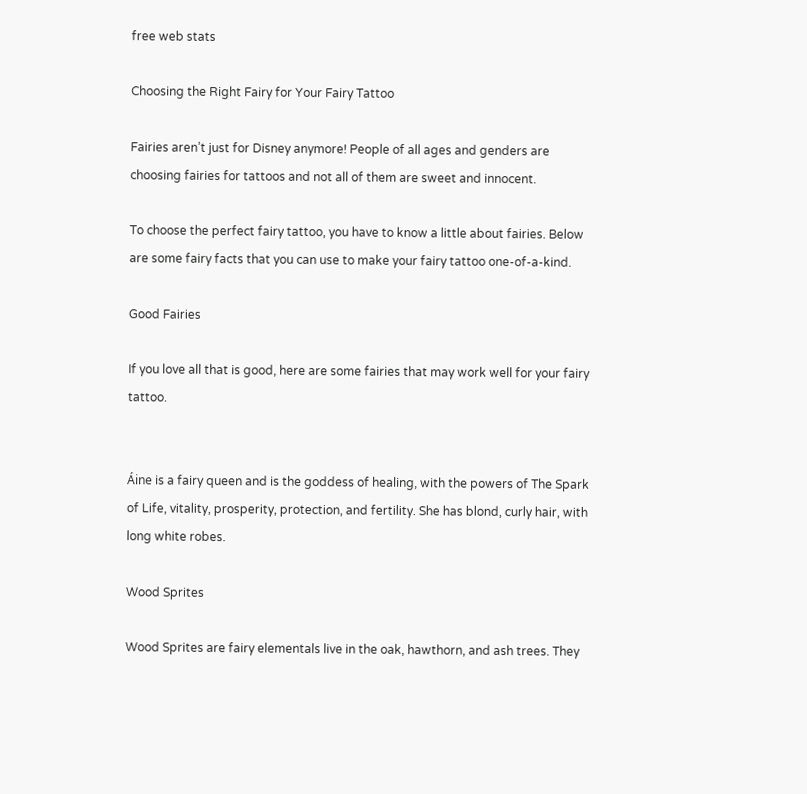free web stats

Choosing the Right Fairy for Your Fairy Tattoo

Fairies aren’t just for Disney anymore! People of all ages and genders are choosing fairies for tattoos and not all of them are sweet and innocent.

To choose the perfect fairy tattoo, you have to know a little about fairies. Below are some fairy facts that you can use to make your fairy tattoo one-of-a-kind.

Good Fairies

If you love all that is good, here are some fairies that may work well for your fairy tattoo.


Áine is a fairy queen and is the goddess of healing, with the powers of The Spark of Life, vitality, prosperity, protection, and fertility. She has blond, curly hair, with long white robes.

Wood Sprites

Wood Sprites are fairy elementals live in the oak, hawthorn, and ash trees. They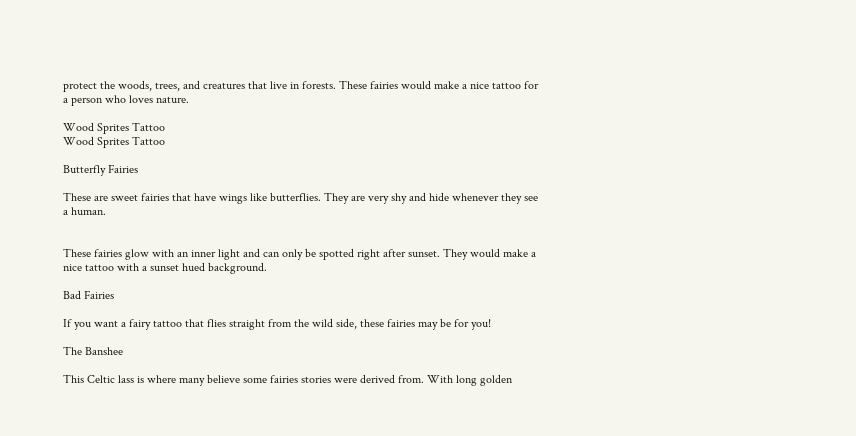protect the woods, trees, and creatures that live in forests. These fairies would make a nice tattoo for a person who loves nature.

Wood Sprites Tattoo
Wood Sprites Tattoo

Butterfly Fairies

These are sweet fairies that have wings like butterflies. They are very shy and hide whenever they see a human.


These fairies glow with an inner light and can only be spotted right after sunset. They would make a nice tattoo with a sunset hued background.

Bad Fairies

If you want a fairy tattoo that flies straight from the wild side, these fairies may be for you!

The Banshee

This Celtic lass is where many believe some fairies stories were derived from. With long golden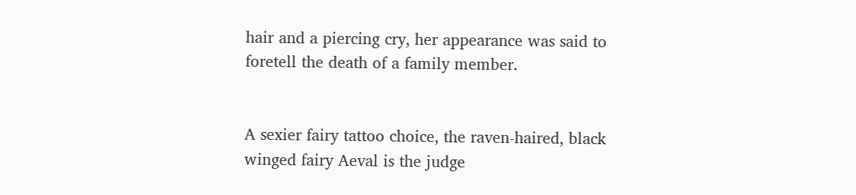hair and a piercing cry, her appearance was said to foretell the death of a family member.


A sexier fairy tattoo choice, the raven-haired, black winged fairy Aeval is the judge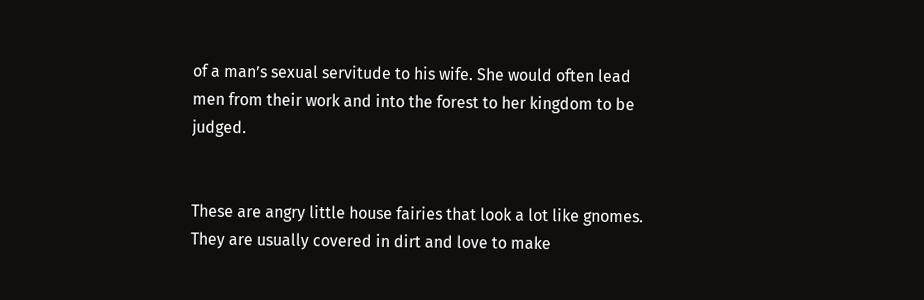of a man’s sexual servitude to his wife. She would often lead men from their work and into the forest to her kingdom to be judged.


These are angry little house fairies that look a lot like gnomes. They are usually covered in dirt and love to make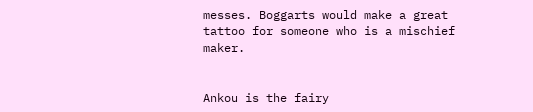messes. Boggarts would make a great tattoo for someone who is a mischief maker.


Ankou is the fairy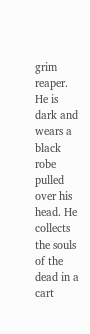grim reaper. He is dark and wears a black robe pulled over his head. He collects the souls of the dead in a cart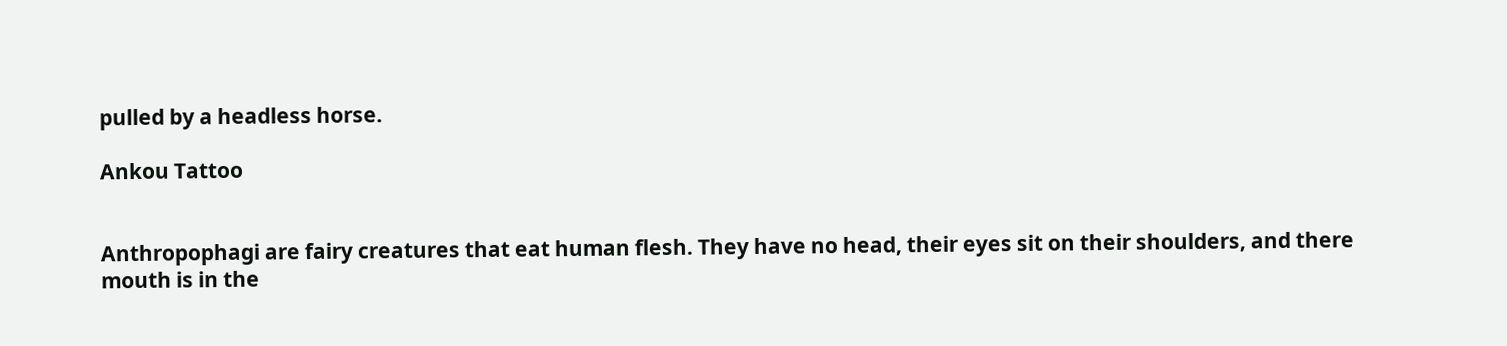pulled by a headless horse.

Ankou Tattoo


Anthropophagi are fairy creatures that eat human flesh. They have no head, their eyes sit on their shoulders, and there mouth is in the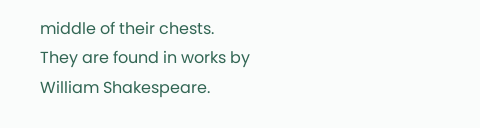middle of their chests. They are found in works by William Shakespeare.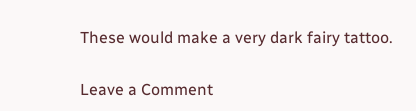These would make a very dark fairy tattoo.

Leave a Comment